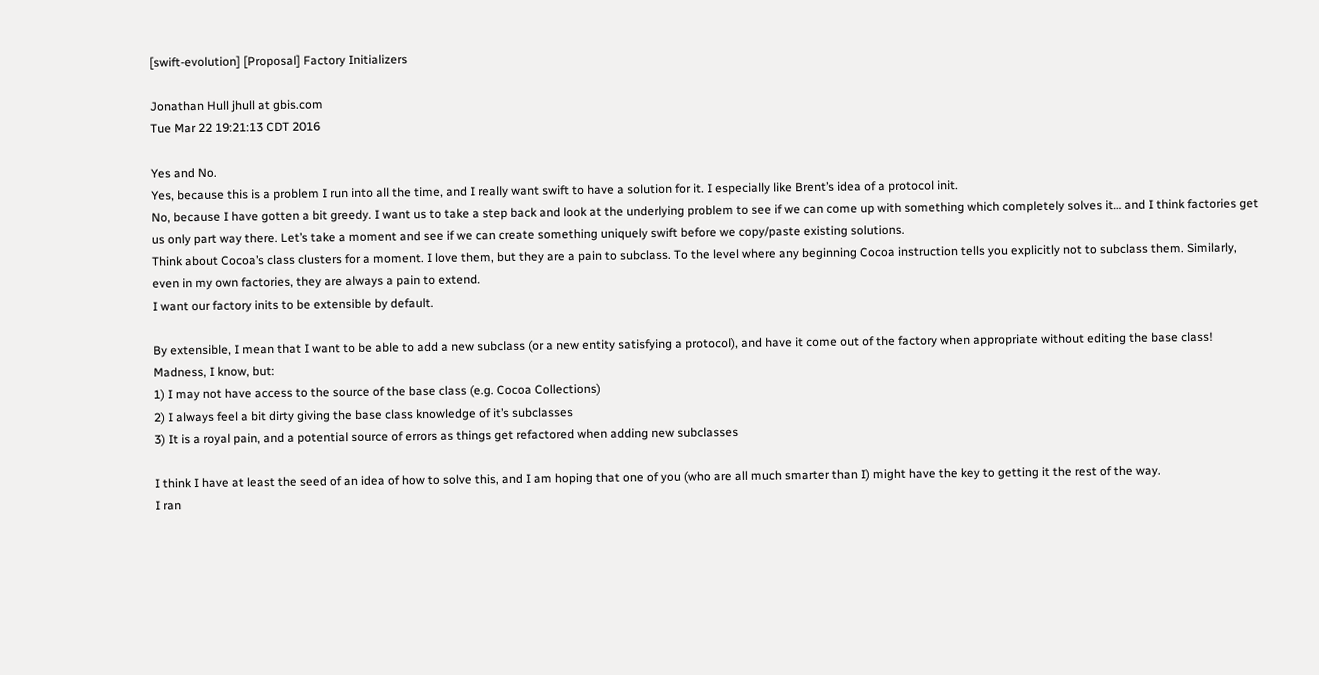[swift-evolution] [Proposal] Factory Initializers

Jonathan Hull jhull at gbis.com
Tue Mar 22 19:21:13 CDT 2016

Yes and No.
Yes, because this is a problem I run into all the time, and I really want swift to have a solution for it. I especially like Brent’s idea of a protocol init.
No, because I have gotten a bit greedy. I want us to take a step back and look at the underlying problem to see if we can come up with something which completely solves it… and I think factories get us only part way there. Let’s take a moment and see if we can create something uniquely swift before we copy/paste existing solutions.
Think about Cocoa’s class clusters for a moment. I love them, but they are a pain to subclass. To the level where any beginning Cocoa instruction tells you explicitly not to subclass them. Similarly, even in my own factories, they are always a pain to extend.
I want our factory inits to be extensible by default.

By extensible, I mean that I want to be able to add a new subclass (or a new entity satisfying a protocol), and have it come out of the factory when appropriate without editing the base class! Madness, I know, but:
1) I may not have access to the source of the base class (e.g. Cocoa Collections)
2) I always feel a bit dirty giving the base class knowledge of it’s subclasses
3) It is a royal pain, and a potential source of errors as things get refactored when adding new subclasses

I think I have at least the seed of an idea of how to solve this, and I am hoping that one of you (who are all much smarter than I) might have the key to getting it the rest of the way.
I ran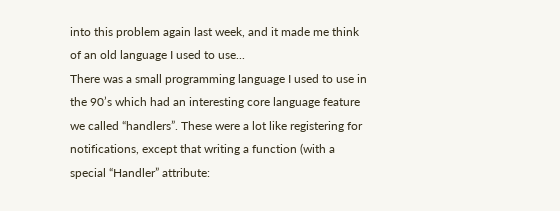into this problem again last week, and it made me think of an old language I used to use...
There was a small programming language I used to use in the 90’s which had an interesting core language feature we called “handlers”. These were a lot like registering for notifications, except that writing a function (with a special “Handler” attribute: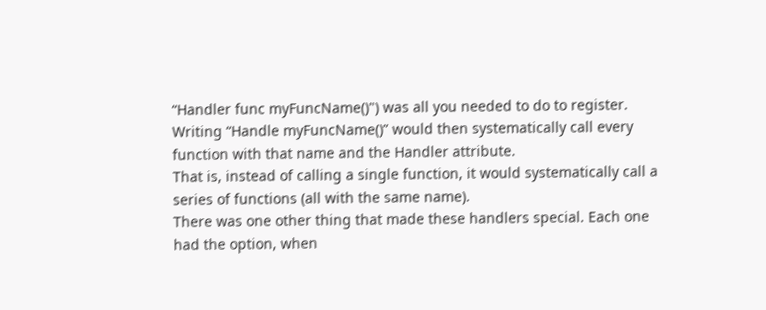“Handler func myFuncName()") was all you needed to do to register. Writing “Handle myFuncName()” would then systematically call every function with that name and the Handler attribute.
That is, instead of calling a single function, it would systematically call a series of functions (all with the same name).
There was one other thing that made these handlers special. Each one had the option, when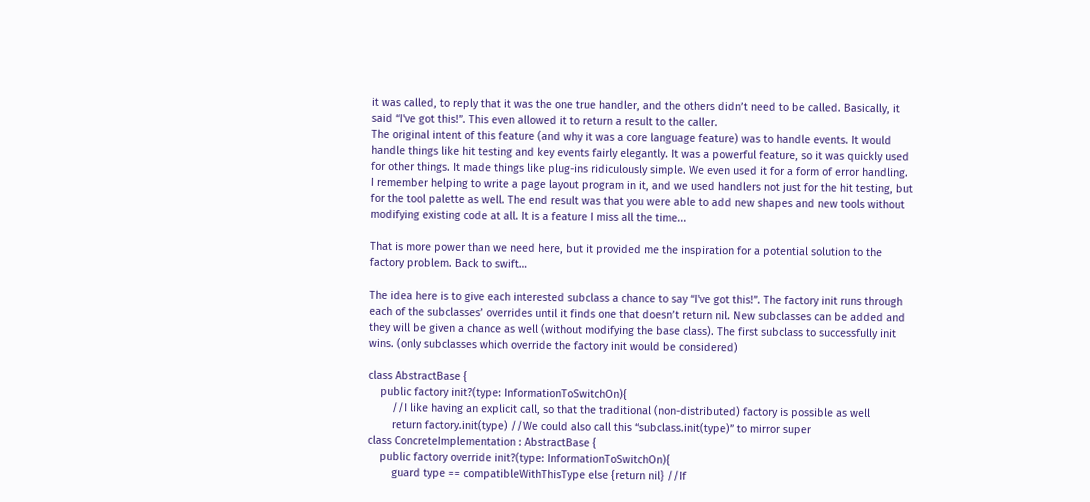it was called, to reply that it was the one true handler, and the others didn’t need to be called. Basically, it said “I've got this!”. This even allowed it to return a result to the caller.
The original intent of this feature (and why it was a core language feature) was to handle events. It would handle things like hit testing and key events fairly elegantly. It was a powerful feature, so it was quickly used for other things. It made things like plug-ins ridiculously simple. We even used it for a form of error handling.
I remember helping to write a page layout program in it, and we used handlers not just for the hit testing, but for the tool palette as well. The end result was that you were able to add new shapes and new tools without modifying existing code at all. It is a feature I miss all the time...

That is more power than we need here, but it provided me the inspiration for a potential solution to the factory problem. Back to swift…

The idea here is to give each interested subclass a chance to say “I've got this!”. The factory init runs through each of the subclasses’ overrides until it finds one that doesn’t return nil. New subclasses can be added and they will be given a chance as well (without modifying the base class). The first subclass to successfully init wins. (only subclasses which override the factory init would be considered)

class AbstractBase {
    public factory init?(type: InformationToSwitchOn){
        //I like having an explicit call, so that the traditional (non-distributed) factory is possible as well
        return factory.init(type) //We could also call this “subclass.init(type)” to mirror super
class ConcreteImplementation : AbstractBase {
    public factory override init?(type: InformationToSwitchOn){
        guard type == compatibleWithThisType else {return nil} //If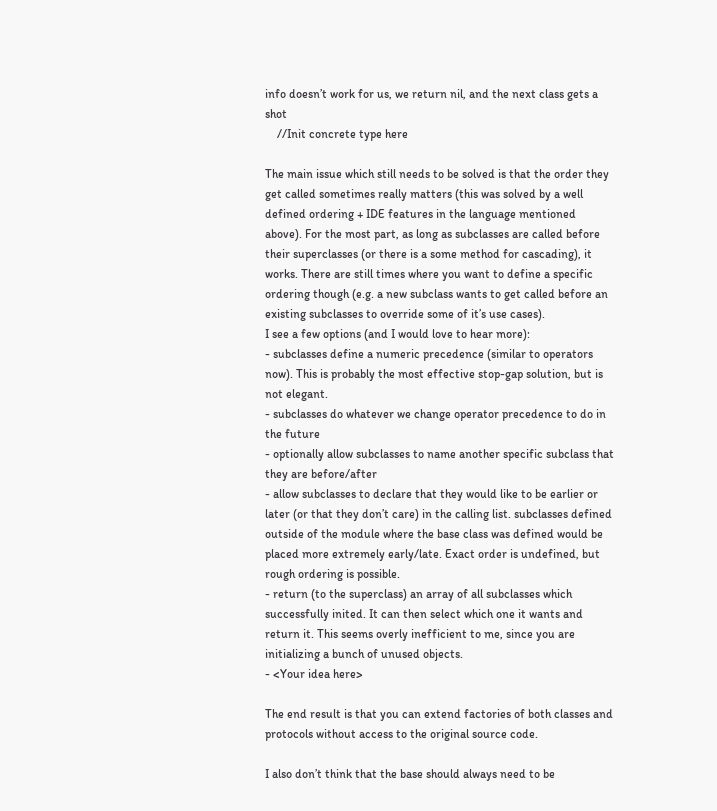info doesn’t work for us, we return nil, and the next class gets a shot
    //Init concrete type here

The main issue which still needs to be solved is that the order they get called sometimes really matters (this was solved by a well defined ordering + IDE features in the language mentioned above). For the most part, as long as subclasses are called before their superclasses (or there is a some method for cascading), it works. There are still times where you want to define a specific ordering though (e.g. a new subclass wants to get called before an existing subclasses to override some of it’s use cases).
I see a few options (and I would love to hear more):
- subclasses define a numeric precedence (similar to operators now). This is probably the most effective stop-gap solution, but is not elegant.
- subclasses do whatever we change operator precedence to do in the future
- optionally allow subclasses to name another specific subclass that they are before/after
- allow subclasses to declare that they would like to be earlier or later (or that they don’t care) in the calling list. subclasses defined outside of the module where the base class was defined would be placed more extremely early/late. Exact order is undefined, but rough ordering is possible.
- return (to the superclass) an array of all subclasses which successfully inited. It can then select which one it wants and return it. This seems overly inefficient to me, since you are initializing a bunch of unused objects.
- <Your idea here>

The end result is that you can extend factories of both classes and protocols without access to the original source code.

I also don’t think that the base should always need to be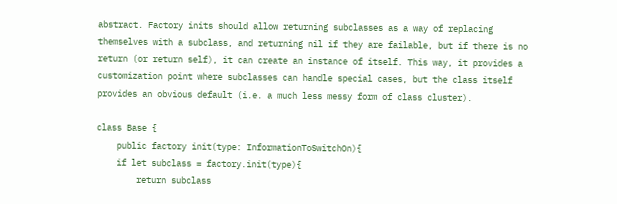abstract. Factory inits should allow returning subclasses as a way of replacing themselves with a subclass, and returning nil if they are failable, but if there is no return (or return self), it can create an instance of itself. This way, it provides a customization point where subclasses can handle special cases, but the class itself provides an obvious default (i.e. a much less messy form of class cluster).

class Base {
    public factory init(type: InformationToSwitchOn){
    if let subclass = factory.init(type){
        return subclass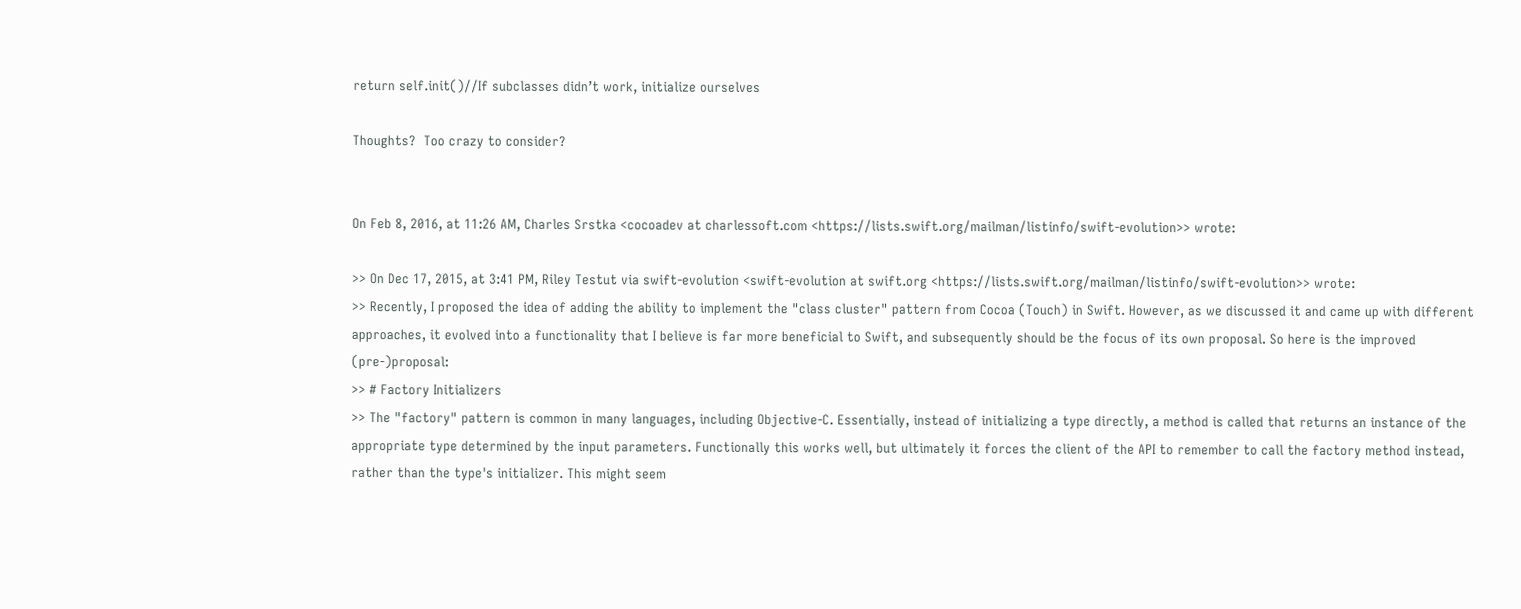return self.init()//If subclasses didn’t work, initialize ourselves

Thoughts?  Too crazy to consider?


On Feb 8, 2016, at 11:26 AM, Charles Srstka <cocoadev at charlessoft.com <https://lists.swift.org/mailman/listinfo/swift-evolution>> wrote:

>> On Dec 17, 2015, at 3:41 PM, Riley Testut via swift-evolution <swift-evolution at swift.org <https://lists.swift.org/mailman/listinfo/swift-evolution>> wrote:
>> Recently, I proposed the idea of adding the ability to implement the "class cluster" pattern from Cocoa (Touch) in Swift. However, as we discussed it and came up with different approaches, it evolved into a functionality that I believe is far more beneficial to Swift, and subsequently should be the focus of its own proposal. So here is the improved (pre-)proposal:
>> # Factory Initializers
>> The "factory" pattern is common in many languages, including Objective-C. Essentially, instead of initializing a type directly, a method is called that returns an instance of the appropriate type determined by the input parameters. Functionally this works well, but ultimately it forces the client of the API to remember to call the factory method instead, rather than the type's initializer. This might seem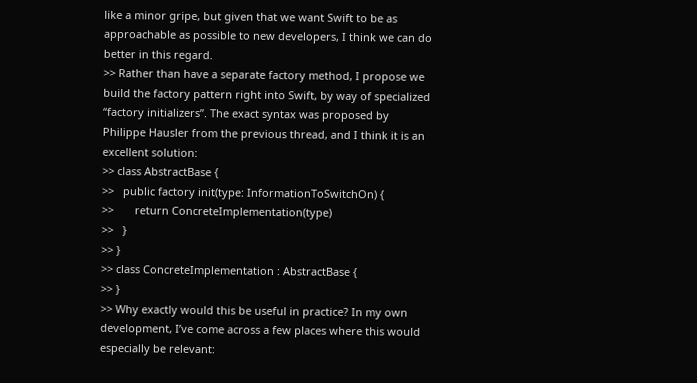like a minor gripe, but given that we want Swift to be as approachable as possible to new developers, I think we can do better in this regard.
>> Rather than have a separate factory method, I propose we build the factory pattern right into Swift, by way of specialized “factory initializers”. The exact syntax was proposed by Philippe Hausler from the previous thread, and I think it is an excellent solution:
>> class AbstractBase {
>>   public factory init(type: InformationToSwitchOn) {
>>       return ConcreteImplementation(type)
>>   }
>> }
>> class ConcreteImplementation : AbstractBase {
>> }
>> Why exactly would this be useful in practice? In my own development, I’ve come across a few places where this would especially be relevant: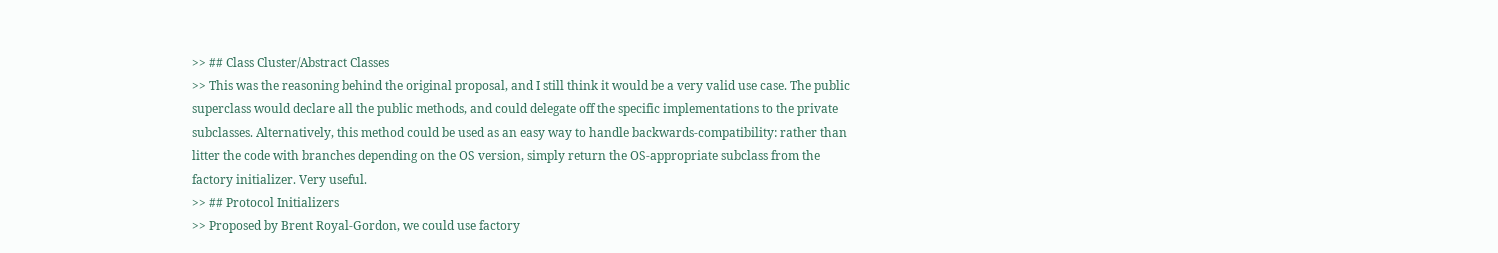>> ## Class Cluster/Abstract Classes
>> This was the reasoning behind the original proposal, and I still think it would be a very valid use case. The public superclass would declare all the public methods, and could delegate off the specific implementations to the private subclasses. Alternatively, this method could be used as an easy way to handle backwards-compatibility: rather than litter the code with branches depending on the OS version, simply return the OS-appropriate subclass from the factory initializer. Very useful.
>> ## Protocol Initializers
>> Proposed by Brent Royal-Gordon, we could use factory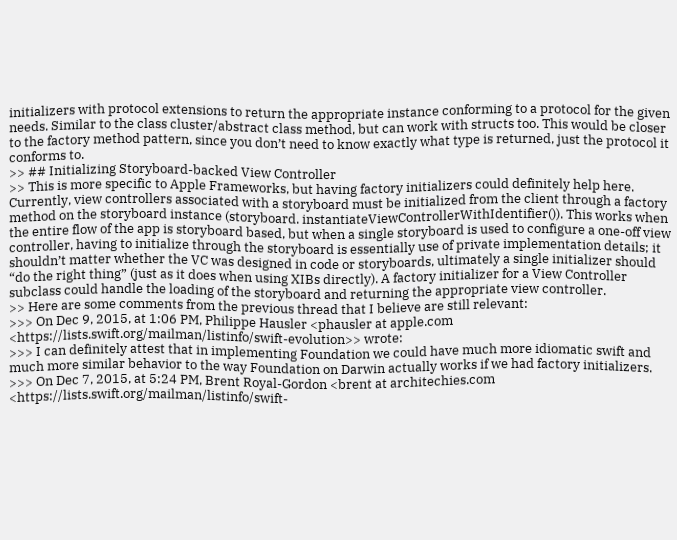initializers with protocol extensions to return the appropriate instance conforming to a protocol for the given needs. Similar to the class cluster/abstract class method, but can work with structs too. This would be closer to the factory method pattern, since you don’t need to know exactly what type is returned, just the protocol it conforms to.
>> ## Initializing Storyboard-backed View Controller
>> This is more specific to Apple Frameworks, but having factory initializers could definitely help here. Currently, view controllers associated with a storyboard must be initialized from the client through a factory method on the storyboard instance (storyboard. instantiateViewControllerWithIdentifier()). This works when the entire flow of the app is storyboard based, but when a single storyboard is used to configure a one-off view controller, having to initialize through the storyboard is essentially use of private implementation details; it shouldn’t matter whether the VC was designed in code or storyboards, ultimately a single initializer should “do the right thing” (just as it does when using XIBs directly). A factory initializer for a View Controller subclass could handle the loading of the storyboard and returning the appropriate view controller.
>> Here are some comments from the previous thread that I believe are still relevant:
>>> On Dec 9, 2015, at 1:06 PM, Philippe Hausler <phausler at apple.com <https://lists.swift.org/mailman/listinfo/swift-evolution>> wrote:
>>> I can definitely attest that in implementing Foundation we could have much more idiomatic swift and much more similar behavior to the way Foundation on Darwin actually works if we had factory initializers.
>>> On Dec 7, 2015, at 5:24 PM, Brent Royal-Gordon <brent at architechies.com <https://lists.swift.org/mailman/listinfo/swift-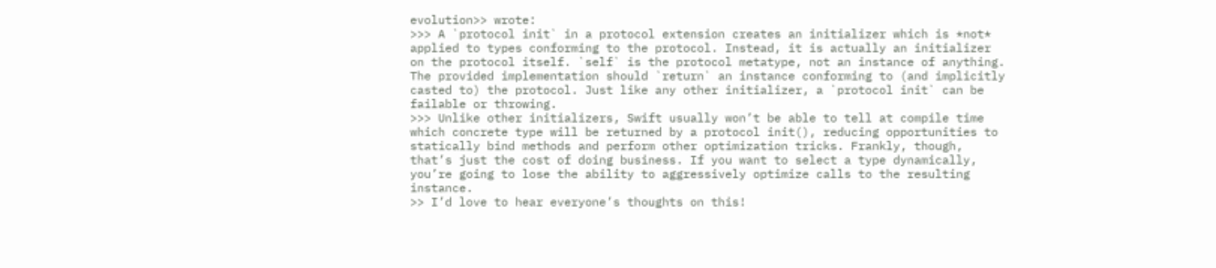evolution>> wrote:
>>> A `protocol init` in a protocol extension creates an initializer which is *not* applied to types conforming to the protocol. Instead, it is actually an initializer on the protocol itself. `self` is the protocol metatype, not an instance of anything. The provided implementation should `return` an instance conforming to (and implicitly casted to) the protocol. Just like any other initializer, a `protocol init` can be failable or throwing.
>>> Unlike other initializers, Swift usually won’t be able to tell at compile time which concrete type will be returned by a protocol init(), reducing opportunities to statically bind methods and perform other optimization tricks. Frankly, though, that’s just the cost of doing business. If you want to select a type dynamically, you’re going to lose the ability to aggressively optimize calls to the resulting instance.
>> I’d love to hear everyone’s thoughts on this!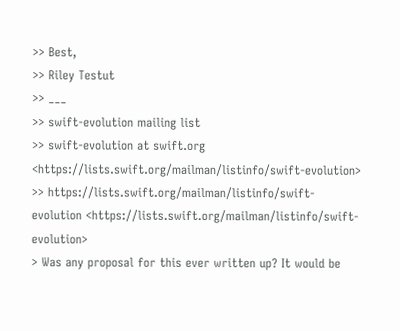>> Best,
>> Riley Testut
>> ___
>> swift-evolution mailing list
>> swift-evolution at swift.org <https://lists.swift.org/mailman/listinfo/swift-evolution>
>> https://lists.swift.org/mailman/listinfo/swift-evolution <https://lists.swift.org/mailman/listinfo/swift-evolution>
> Was any proposal for this ever written up? It would be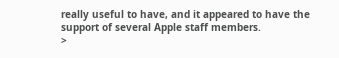really useful to have, and it appeared to have the support of several Apple staff members.
>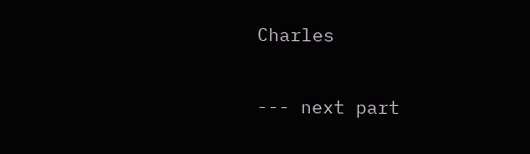Charles

--- next part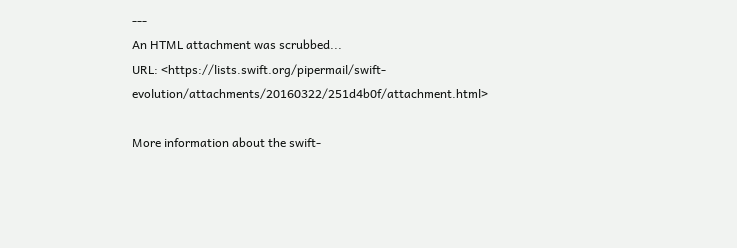---
An HTML attachment was scrubbed...
URL: <https://lists.swift.org/pipermail/swift-evolution/attachments/20160322/251d4b0f/attachment.html>

More information about the swift-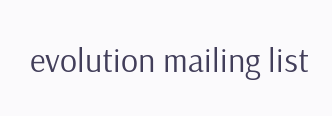evolution mailing list